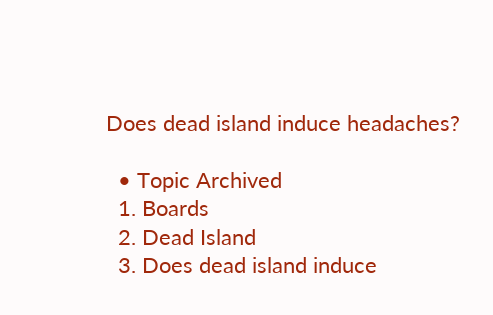Does dead island induce headaches?

  • Topic Archived
  1. Boards
  2. Dead Island
  3. Does dead island induce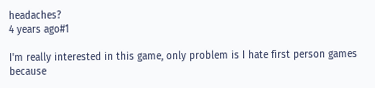headaches?
4 years ago#1

I'm really interested in this game, only problem is I hate first person games because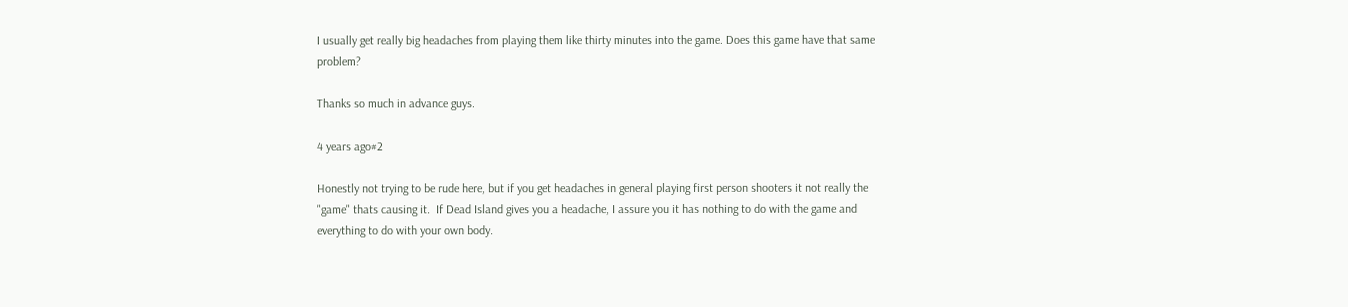I usually get really big headaches from playing them like thirty minutes into the game. Does this game have that same problem?

Thanks so much in advance guys.

4 years ago#2

Honestly not trying to be rude here, but if you get headaches in general playing first person shooters it not really the "game" thats causing it.  If Dead Island gives you a headache, I assure you it has nothing to do with the game and everything to do with your own body.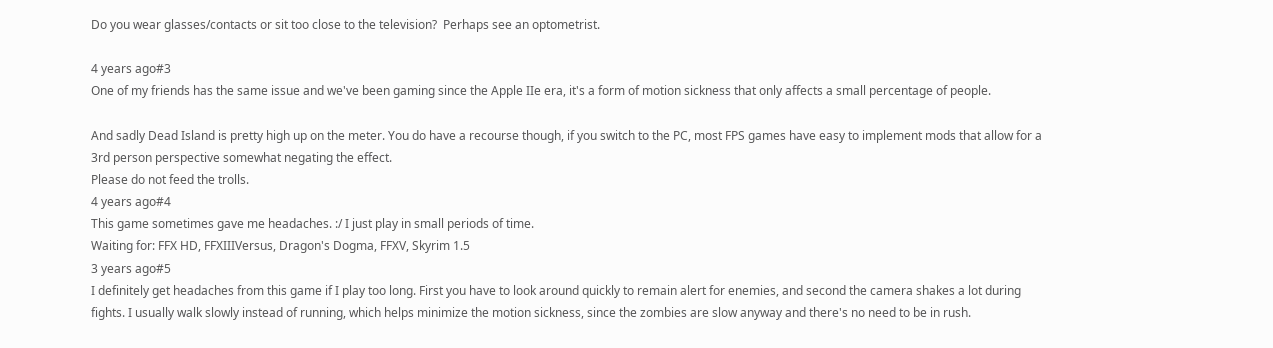Do you wear glasses/contacts or sit too close to the television?  Perhaps see an optometrist.

4 years ago#3
One of my friends has the same issue and we've been gaming since the Apple IIe era, it's a form of motion sickness that only affects a small percentage of people.

And sadly Dead Island is pretty high up on the meter. You do have a recourse though, if you switch to the PC, most FPS games have easy to implement mods that allow for a 3rd person perspective somewhat negating the effect.
Please do not feed the trolls.
4 years ago#4
This game sometimes gave me headaches. :/ I just play in small periods of time.
Waiting for: FFX HD, FFXIIIVersus, Dragon's Dogma, FFXV, Skyrim 1.5
3 years ago#5
I definitely get headaches from this game if I play too long. First you have to look around quickly to remain alert for enemies, and second the camera shakes a lot during fights. I usually walk slowly instead of running, which helps minimize the motion sickness, since the zombies are slow anyway and there's no need to be in rush.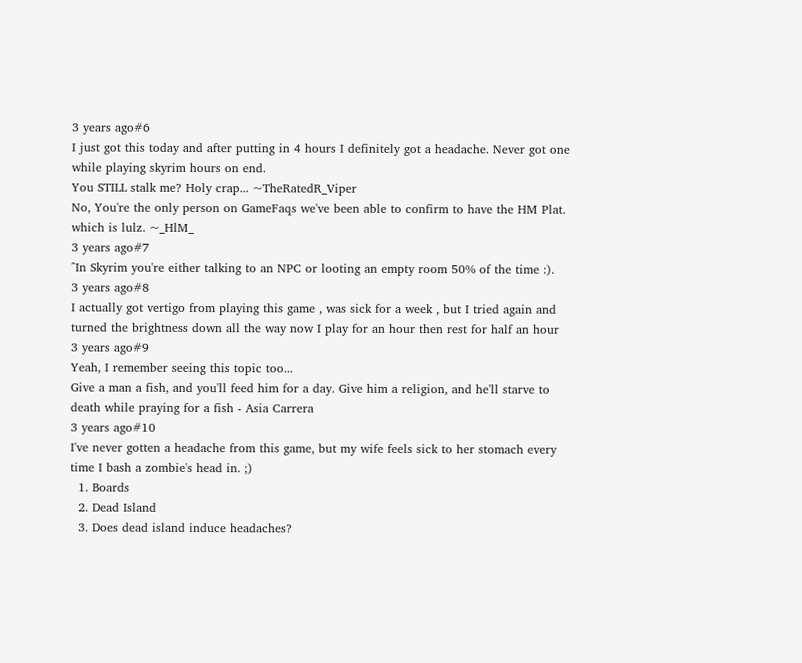3 years ago#6
I just got this today and after putting in 4 hours I definitely got a headache. Never got one while playing skyrim hours on end.
You STILL stalk me? Holy crap... ~TheRatedR_Viper
No, You're the only person on GameFaqs we've been able to confirm to have the HM Plat. which is lulz. ~_HlM_
3 years ago#7
^In Skyrim you're either talking to an NPC or looting an empty room 50% of the time :).
3 years ago#8
I actually got vertigo from playing this game , was sick for a week , but I tried again and turned the brightness down all the way now I play for an hour then rest for half an hour
3 years ago#9
Yeah, I remember seeing this topic too...
Give a man a fish, and you'll feed him for a day. Give him a religion, and he'll starve to death while praying for a fish - Asia Carrera
3 years ago#10
I've never gotten a headache from this game, but my wife feels sick to her stomach every time I bash a zombie's head in. ;)
  1. Boards
  2. Dead Island
  3. Does dead island induce headaches?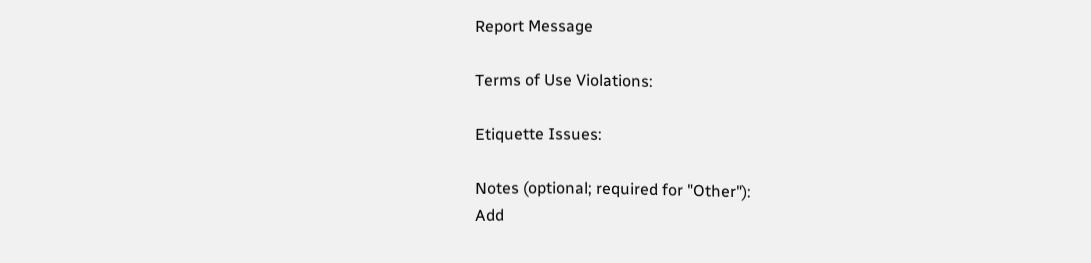Report Message

Terms of Use Violations:

Etiquette Issues:

Notes (optional; required for "Other"):
Add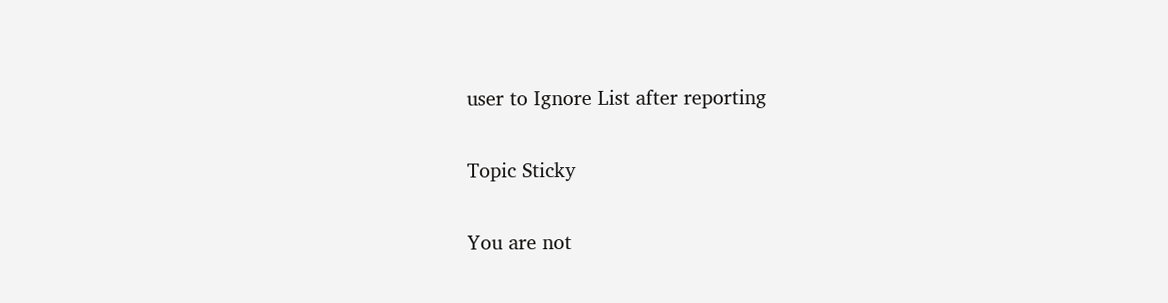user to Ignore List after reporting

Topic Sticky

You are not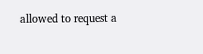allowed to request a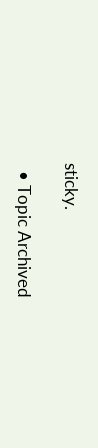sticky.

  • Topic Archived